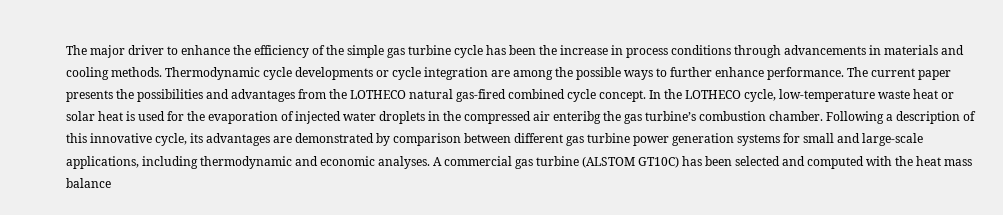The major driver to enhance the efficiency of the simple gas turbine cycle has been the increase in process conditions through advancements in materials and cooling methods. Thermodynamic cycle developments or cycle integration are among the possible ways to further enhance performance. The current paper presents the possibilities and advantages from the LOTHECO natural gas-fired combined cycle concept. In the LOTHECO cycle, low-temperature waste heat or solar heat is used for the evaporation of injected water droplets in the compressed air enteribg the gas turbine’s combustion chamber. Following a description of this innovative cycle, its advantages are demonstrated by comparison between different gas turbine power generation systems for small and large-scale applications, including thermodynamic and economic analyses. A commercial gas turbine (ALSTOM GT10C) has been selected and computed with the heat mass balance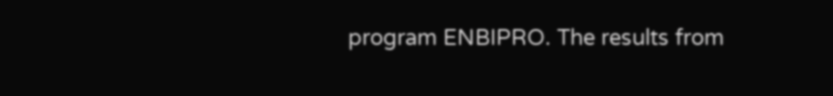program ENBIPRO. The results from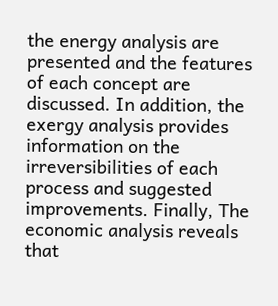the energy analysis are presented and the features of each concept are discussed. In addition, the exergy analysis provides information on the irreversibilities of each process and suggested improvements. Finally, The economic analysis reveals that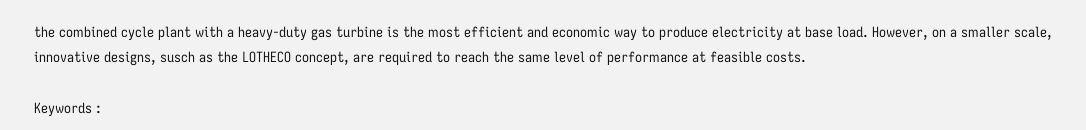the combined cycle plant with a heavy-duty gas turbine is the most efficient and economic way to produce electricity at base load. However, on a smaller scale, innovative designs, susch as the LOTHECO concept, are required to reach the same level of performance at feasible costs.

Keywords :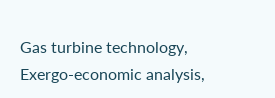Gas turbine technology, Exergo-economic analysis,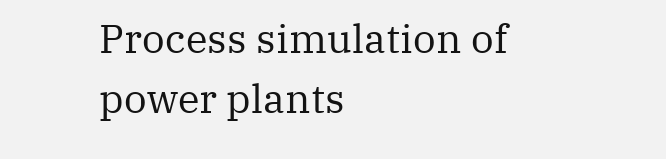Process simulation of power plants